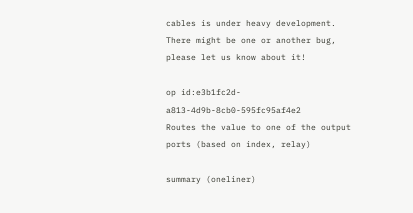cables is under heavy development.
There might be one or another bug, please let us know about it!

op id:e3b1fc2d-a813-4d9b-8cb0-595fc95af4e2
Routes the value to one of the output ports (based on index, relay)

summary (oneliner)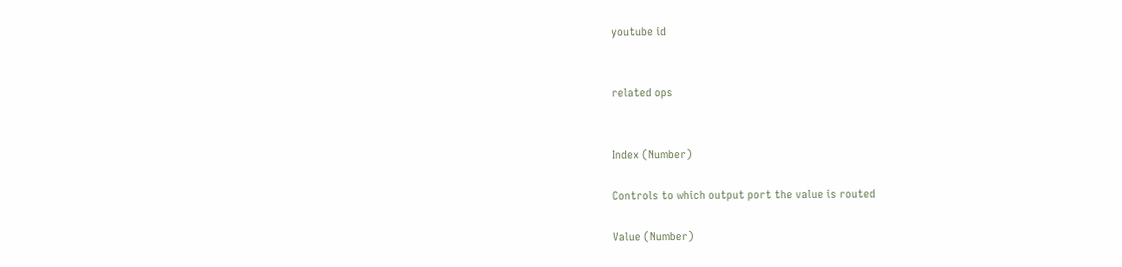youtube id


related ops


Index (Number)

Controls to which output port the value is routed

Value (Number)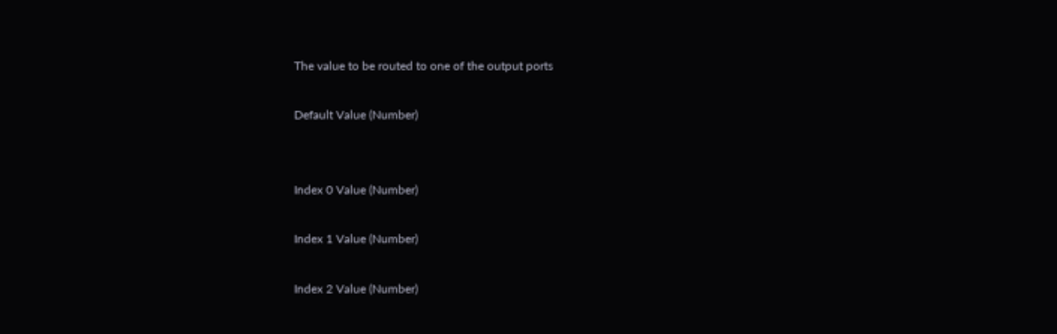The value to be routed to one of the output ports

Default Value (Number)


Index 0 Value (Number)

Index 1 Value (Number)

Index 2 Value (Number)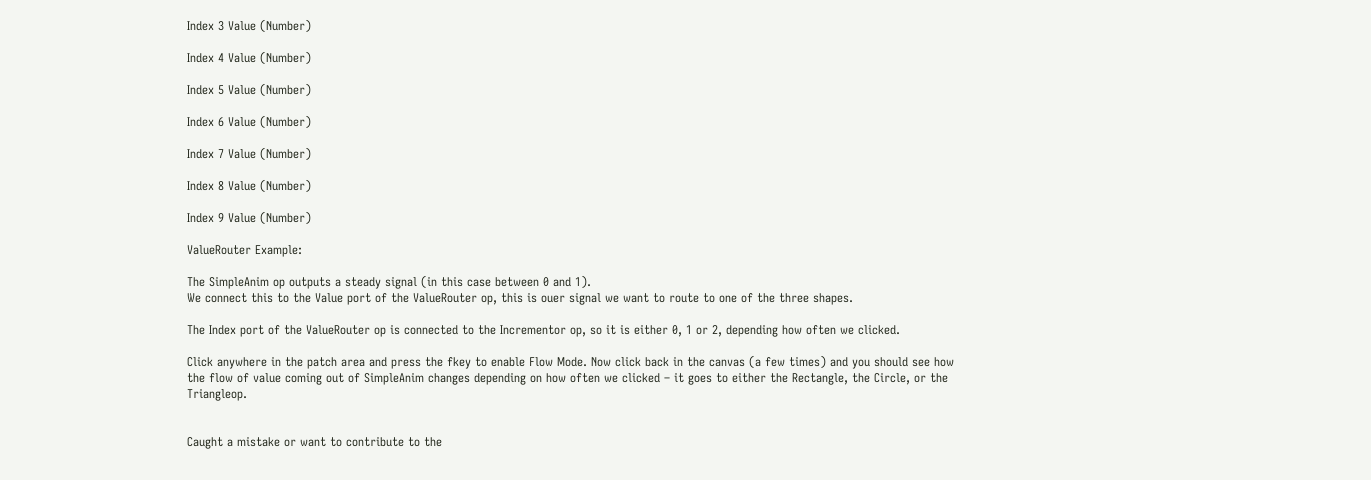Index 3 Value (Number)

Index 4 Value (Number)

Index 5 Value (Number)

Index 6 Value (Number)

Index 7 Value (Number)

Index 8 Value (Number)

Index 9 Value (Number)

ValueRouter Example:

The SimpleAnim op outputs a steady signal (in this case between 0 and 1).
We connect this to the Value port of the ValueRouter op, this is ouer signal we want to route to one of the three shapes.

The Index port of the ValueRouter op is connected to the Incrementor op, so it is either 0, 1 or 2, depending how often we clicked.

Click anywhere in the patch area and press the fkey to enable Flow Mode. Now click back in the canvas (a few times) and you should see how the flow of value coming out of SimpleAnim changes depending on how often we clicked – it goes to either the Rectangle, the Circle, or the Triangleop.


Caught a mistake or want to contribute to the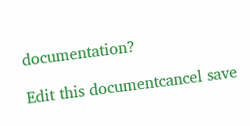documentation?

Edit this documentcancel save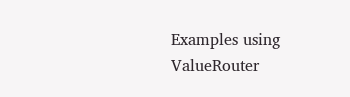Examples using ValueRouter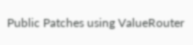Public Patches using ValueRouter